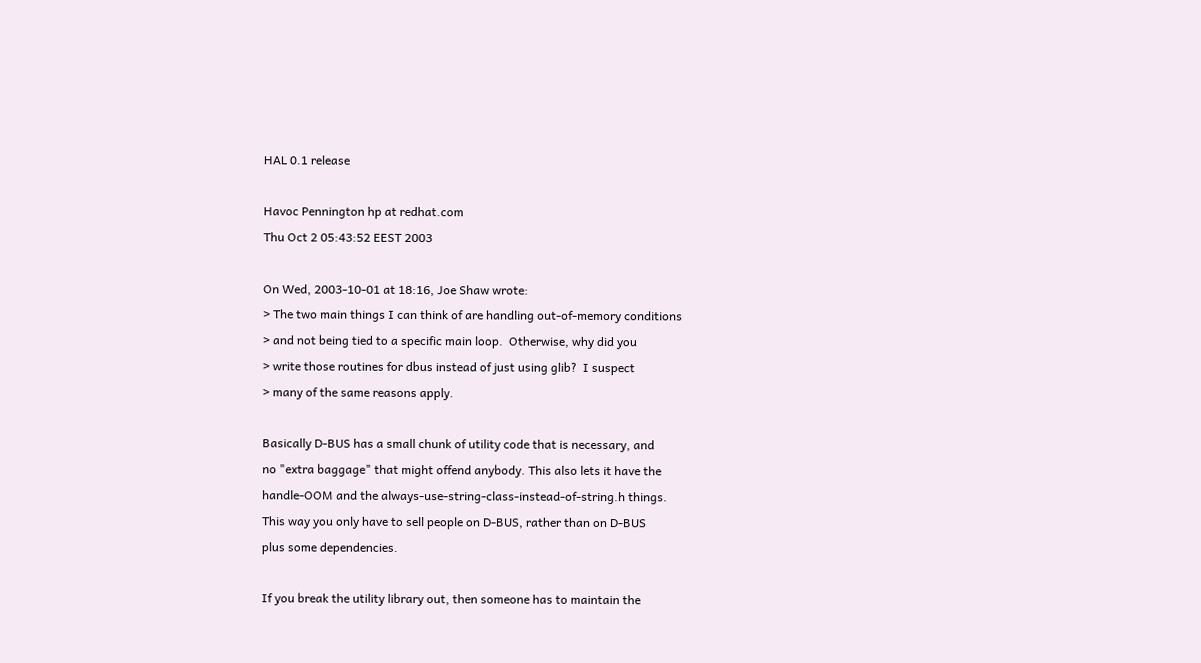HAL 0.1 release

Havoc Pennington hp at redhat.com
Thu Oct 2 05:43:52 EEST 2003

On Wed, 2003-10-01 at 18:16, Joe Shaw wrote:
> The two main things I can think of are handling out-of-memory conditions
> and not being tied to a specific main loop.  Otherwise, why did you
> write those routines for dbus instead of just using glib?  I suspect
> many of the same reasons apply.

Basically D-BUS has a small chunk of utility code that is necessary, and
no "extra baggage" that might offend anybody. This also lets it have the
handle-OOM and the always-use-string-class-instead-of-string.h things.
This way you only have to sell people on D-BUS, rather than on D-BUS
plus some dependencies.

If you break the utility library out, then someone has to maintain the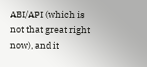ABI/API (which is not that great right now), and it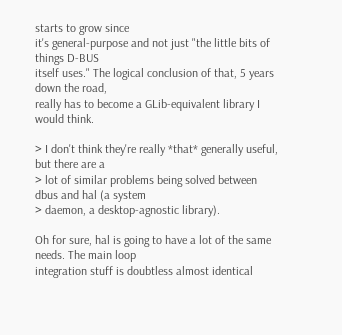starts to grow since
it's general-purpose and not just "the little bits of things D-BUS
itself uses." The logical conclusion of that, 5 years down the road,
really has to become a GLib-equivalent library I would think.

> I don't think they're really *that* generally useful, but there are a
> lot of similar problems being solved between dbus and hal (a system
> daemon, a desktop-agnostic library).

Oh for sure, hal is going to have a lot of the same needs. The main loop
integration stuff is doubtless almost identical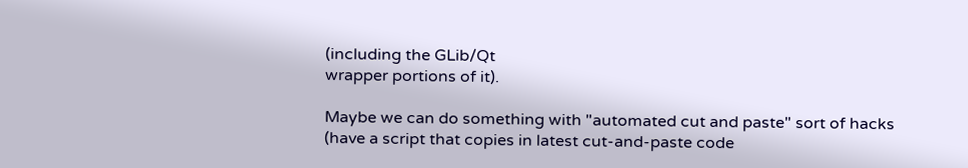(including the GLib/Qt
wrapper portions of it).

Maybe we can do something with "automated cut and paste" sort of hacks
(have a script that copies in latest cut-and-paste code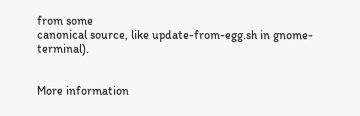from some
canonical source, like update-from-egg.sh in gnome-terminal).


More information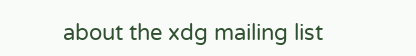about the xdg mailing list